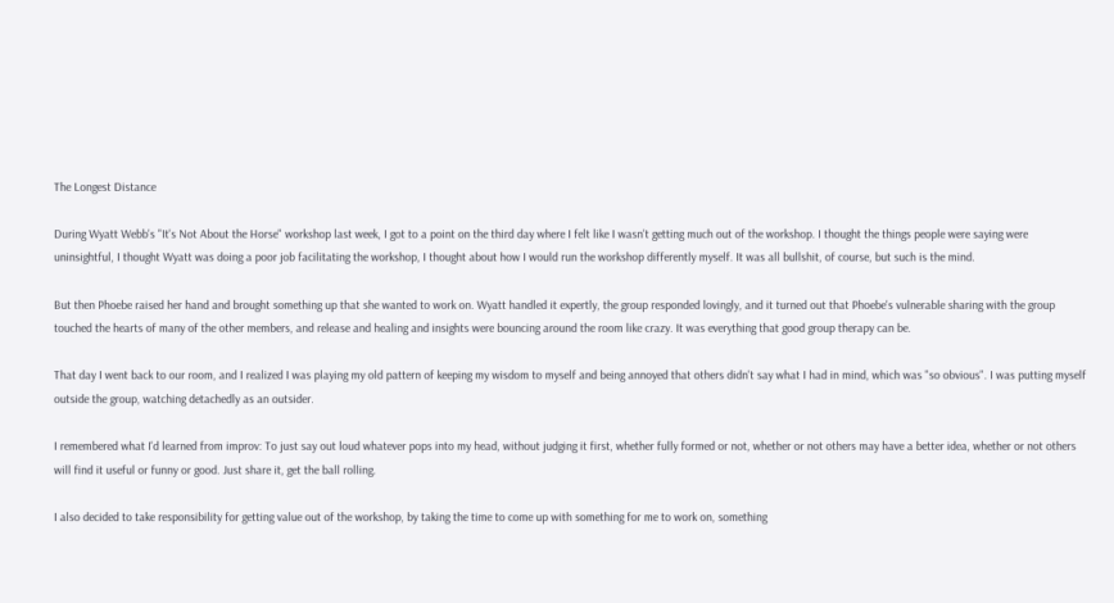The Longest Distance

During Wyatt Webb's "It's Not About the Horse" workshop last week, I got to a point on the third day where I felt like I wasn't getting much out of the workshop. I thought the things people were saying were uninsightful, I thought Wyatt was doing a poor job facilitating the workshop, I thought about how I would run the workshop differently myself. It was all bullshit, of course, but such is the mind.

But then Phoebe raised her hand and brought something up that she wanted to work on. Wyatt handled it expertly, the group responded lovingly, and it turned out that Phoebe's vulnerable sharing with the group touched the hearts of many of the other members, and release and healing and insights were bouncing around the room like crazy. It was everything that good group therapy can be.

That day I went back to our room, and I realized I was playing my old pattern of keeping my wisdom to myself and being annoyed that others didn't say what I had in mind, which was "so obvious". I was putting myself outside the group, watching detachedly as an outsider.

I remembered what I'd learned from improv: To just say out loud whatever pops into my head, without judging it first, whether fully formed or not, whether or not others may have a better idea, whether or not others will find it useful or funny or good. Just share it, get the ball rolling.

I also decided to take responsibility for getting value out of the workshop, by taking the time to come up with something for me to work on, something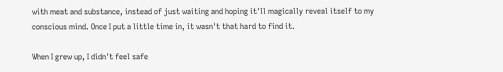with meat and substance, instead of just waiting and hoping it'll magically reveal itself to my conscious mind. Once I put a little time in, it wasn't that hard to find it.

When I grew up, I didn't feel safe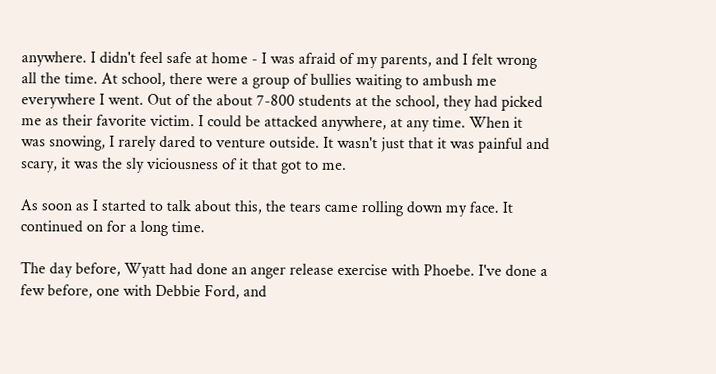anywhere. I didn't feel safe at home - I was afraid of my parents, and I felt wrong all the time. At school, there were a group of bullies waiting to ambush me everywhere I went. Out of the about 7-800 students at the school, they had picked me as their favorite victim. I could be attacked anywhere, at any time. When it was snowing, I rarely dared to venture outside. It wasn't just that it was painful and scary, it was the sly viciousness of it that got to me.

As soon as I started to talk about this, the tears came rolling down my face. It continued on for a long time.

The day before, Wyatt had done an anger release exercise with Phoebe. I've done a few before, one with Debbie Ford, and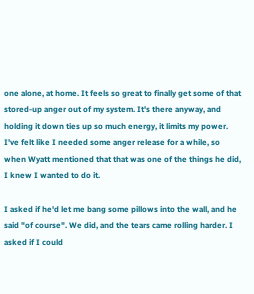one alone, at home. It feels so great to finally get some of that stored-up anger out of my system. It's there anyway, and holding it down ties up so much energy, it limits my power. I've felt like I needed some anger release for a while, so when Wyatt mentioned that that was one of the things he did, I knew I wanted to do it.

I asked if he'd let me bang some pillows into the wall, and he said "of course". We did, and the tears came rolling harder. I asked if I could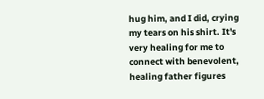hug him, and I did, crying my tears on his shirt. It's very healing for me to connect with benevolent, healing father figures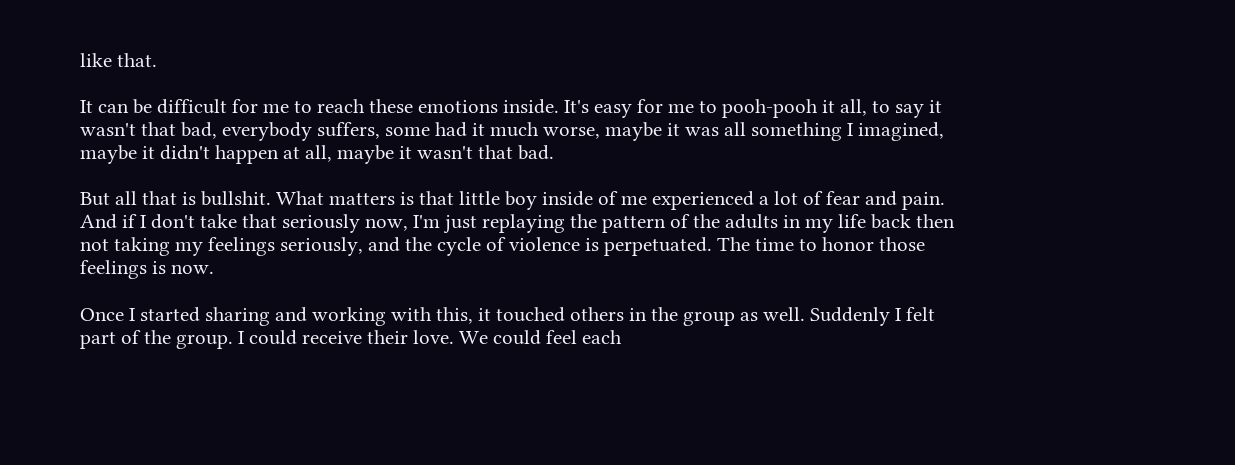like that.

It can be difficult for me to reach these emotions inside. It's easy for me to pooh-pooh it all, to say it wasn't that bad, everybody suffers, some had it much worse, maybe it was all something I imagined, maybe it didn't happen at all, maybe it wasn't that bad.

But all that is bullshit. What matters is that little boy inside of me experienced a lot of fear and pain. And if I don't take that seriously now, I'm just replaying the pattern of the adults in my life back then not taking my feelings seriously, and the cycle of violence is perpetuated. The time to honor those feelings is now.

Once I started sharing and working with this, it touched others in the group as well. Suddenly I felt part of the group. I could receive their love. We could feel each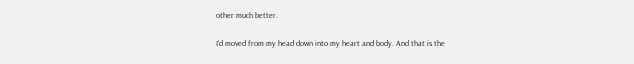other much better.

I'd moved from my head down into my heart and body. And that is the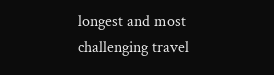longest and most challenging travel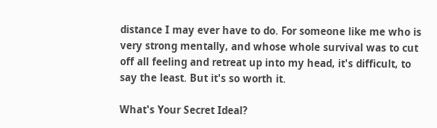distance I may ever have to do. For someone like me who is very strong mentally, and whose whole survival was to cut off all feeling and retreat up into my head, it's difficult, to say the least. But it's so worth it.

What's Your Secret Ideal?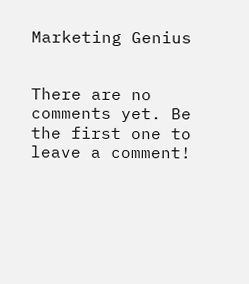Marketing Genius


There are no comments yet. Be the first one to leave a comment!